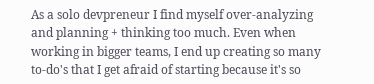As a solo devpreneur I find myself over-analyzing and planning + thinking too much. Even when working in bigger teams, I end up creating so many to-do's that I get afraid of starting because it's so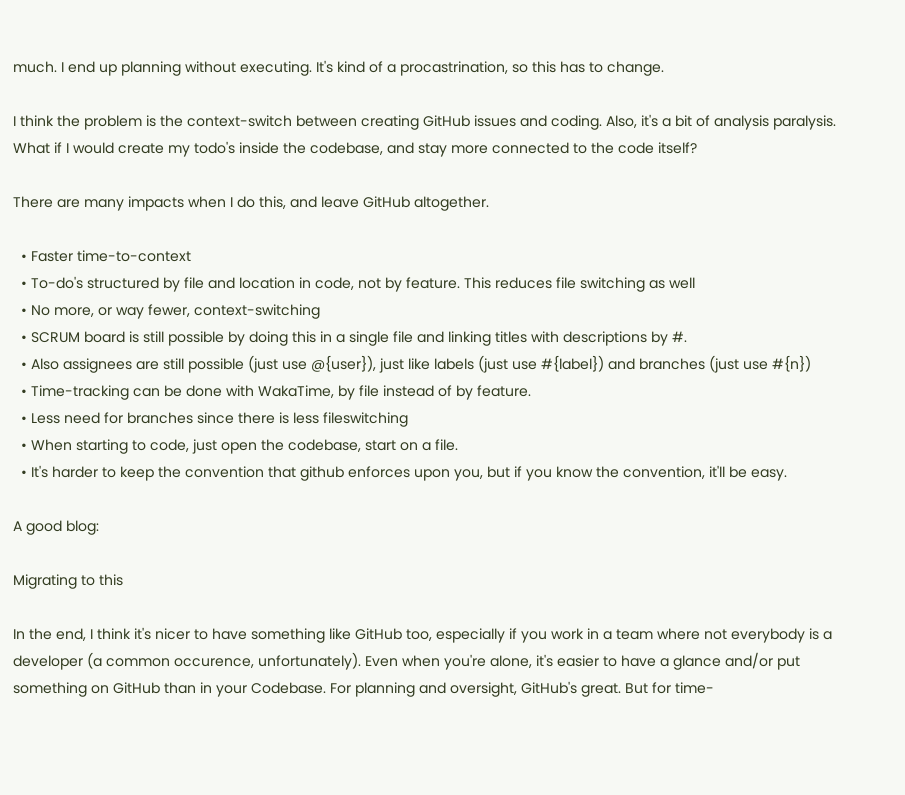much. I end up planning without executing. It's kind of a procastrination, so this has to change.

I think the problem is the context-switch between creating GitHub issues and coding. Also, it's a bit of analysis paralysis. What if I would create my todo's inside the codebase, and stay more connected to the code itself?

There are many impacts when I do this, and leave GitHub altogether.

  • Faster time-to-context
  • To-do's structured by file and location in code, not by feature. This reduces file switching as well
  • No more, or way fewer, context-switching
  • SCRUM board is still possible by doing this in a single file and linking titles with descriptions by #.
  • Also assignees are still possible (just use @{user}), just like labels (just use #{label}) and branches (just use #{n})
  • Time-tracking can be done with WakaTime, by file instead of by feature.
  • Less need for branches since there is less fileswitching
  • When starting to code, just open the codebase, start on a file.
  • It's harder to keep the convention that github enforces upon you, but if you know the convention, it'll be easy.

A good blog:

Migrating to this

In the end, I think it's nicer to have something like GitHub too, especially if you work in a team where not everybody is a developer (a common occurence, unfortunately). Even when you're alone, it's easier to have a glance and/or put something on GitHub than in your Codebase. For planning and oversight, GitHub's great. But for time-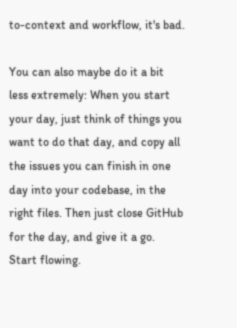to-context and workflow, it's bad.

You can also maybe do it a bit less extremely: When you start your day, just think of things you want to do that day, and copy all the issues you can finish in one day into your codebase, in the right files. Then just close GitHub for the day, and give it a go. Start flowing.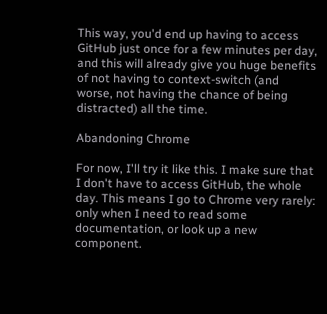This way, you'd end up having to access GitHub just once for a few minutes per day, and this will already give you huge benefits of not having to context-switch (and worse, not having the chance of being distracted) all the time.

Abandoning Chrome

For now, I'll try it like this. I make sure that I don't have to access GitHub, the whole day. This means I go to Chrome very rarely: only when I need to read some documentation, or look up a new component.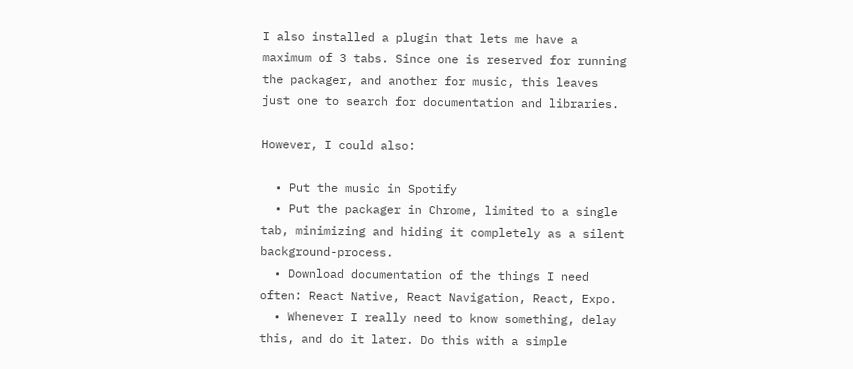I also installed a plugin that lets me have a maximum of 3 tabs. Since one is reserved for running the packager, and another for music, this leaves just one to search for documentation and libraries.

However, I could also:

  • Put the music in Spotify
  • Put the packager in Chrome, limited to a single tab, minimizing and hiding it completely as a silent background-process.
  • Download documentation of the things I need often: React Native, React Navigation, React, Expo.
  • Whenever I really need to know something, delay this, and do it later. Do this with a simple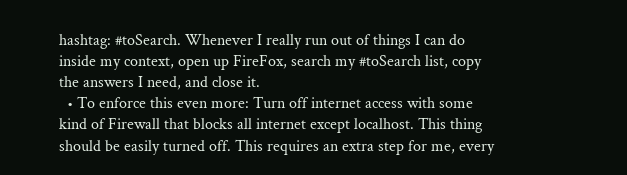hashtag: #toSearch. Whenever I really run out of things I can do inside my context, open up FireFox, search my #toSearch list, copy the answers I need, and close it.
  • To enforce this even more: Turn off internet access with some kind of Firewall that blocks all internet except localhost. This thing should be easily turned off. This requires an extra step for me, every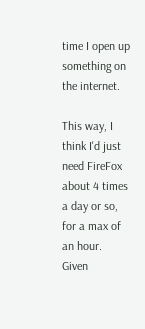time I open up something on the internet.

This way, I think I'd just need FireFox about 4 times a day or so, for a max of an hour. Given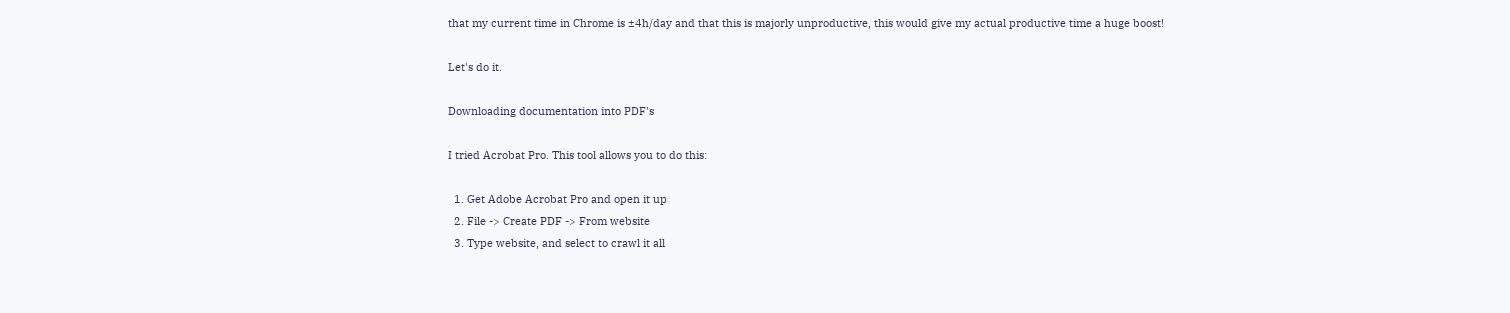that my current time in Chrome is ±4h/day and that this is majorly unproductive, this would give my actual productive time a huge boost!

Let's do it.

Downloading documentation into PDF's

I tried Acrobat Pro. This tool allows you to do this:

  1. Get Adobe Acrobat Pro and open it up
  2. File -> Create PDF -> From website
  3. Type website, and select to crawl it all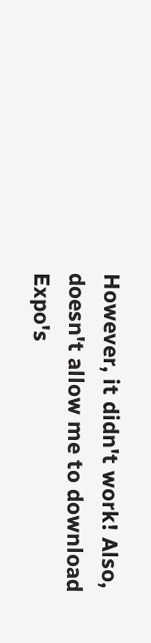However, it didn't work! Also, doesn't allow me to download Expo's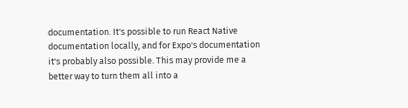documentation. It's possible to run React Native documentation locally, and for Expo's documentation it's probably also possible. This may provide me a better way to turn them all into a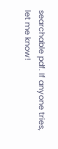searchable pdf. If anyone tries, let me know!